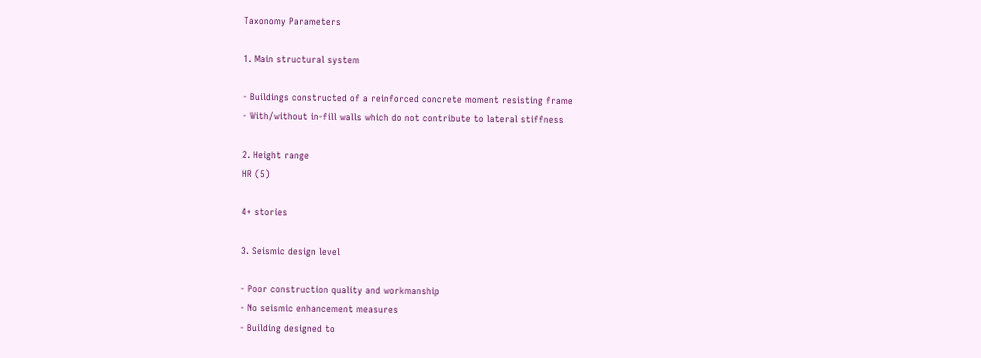Taxonomy Parameters

1. Main structural system

- Buildings constructed of a reinforced concrete moment resisting frame
- With/without in-fill walls which do not contribute to lateral stiffness

2. Height range
HR (5)

4+ stories

3. Seismic design level

- Poor construction quality and workmanship
- No seismic enhancement measures
- Building designed to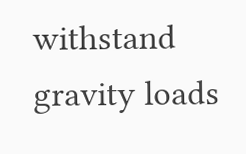withstand gravity loads